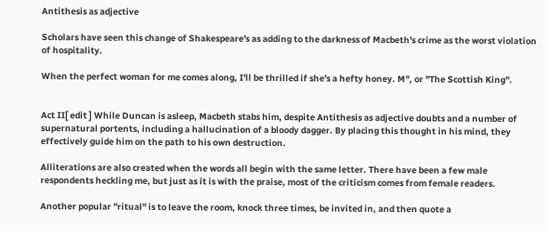Antithesis as adjective

Scholars have seen this change of Shakespeare's as adding to the darkness of Macbeth's crime as the worst violation of hospitality.

When the perfect woman for me comes along, I'll be thrilled if she's a hefty honey. M", or "The Scottish King".


Act II[ edit ] While Duncan is asleep, Macbeth stabs him, despite Antithesis as adjective doubts and a number of supernatural portents, including a hallucination of a bloody dagger. By placing this thought in his mind, they effectively guide him on the path to his own destruction.

Alliterations are also created when the words all begin with the same letter. There have been a few male respondents heckling me, but just as it is with the praise, most of the criticism comes from female readers.

Another popular "ritual" is to leave the room, knock three times, be invited in, and then quote a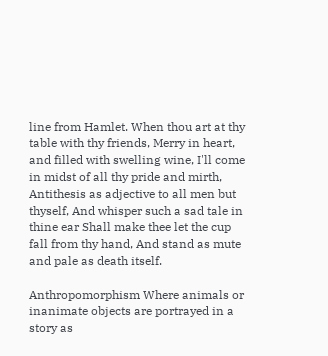line from Hamlet. When thou art at thy table with thy friends, Merry in heart, and filled with swelling wine, I'll come in midst of all thy pride and mirth, Antithesis as adjective to all men but thyself, And whisper such a sad tale in thine ear Shall make thee let the cup fall from thy hand, And stand as mute and pale as death itself.

Anthropomorphism Where animals or inanimate objects are portrayed in a story as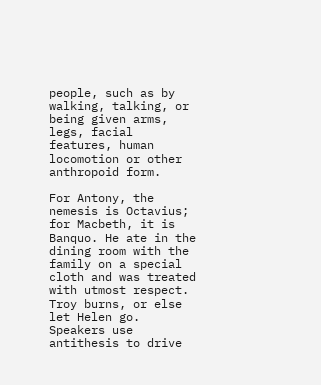people, such as by walking, talking, or being given arms, legs, facial features, human locomotion or other anthropoid form.

For Antony, the nemesis is Octavius; for Macbeth, it is Banquo. He ate in the dining room with the family on a special cloth and was treated with utmost respect. Troy burns, or else let Helen go. Speakers use antithesis to drive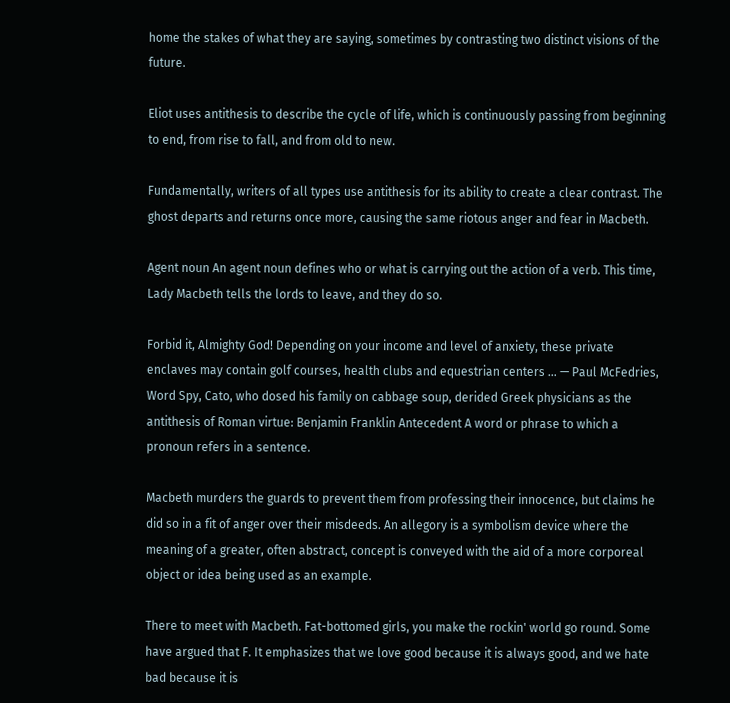home the stakes of what they are saying, sometimes by contrasting two distinct visions of the future.

Eliot uses antithesis to describe the cycle of life, which is continuously passing from beginning to end, from rise to fall, and from old to new.

Fundamentally, writers of all types use antithesis for its ability to create a clear contrast. The ghost departs and returns once more, causing the same riotous anger and fear in Macbeth.

Agent noun An agent noun defines who or what is carrying out the action of a verb. This time, Lady Macbeth tells the lords to leave, and they do so.

Forbid it, Almighty God! Depending on your income and level of anxiety, these private enclaves may contain golf courses, health clubs and equestrian centers … — Paul McFedries, Word Spy, Cato, who dosed his family on cabbage soup, derided Greek physicians as the antithesis of Roman virtue: Benjamin Franklin Antecedent A word or phrase to which a pronoun refers in a sentence.

Macbeth murders the guards to prevent them from professing their innocence, but claims he did so in a fit of anger over their misdeeds. An allegory is a symbolism device where the meaning of a greater, often abstract, concept is conveyed with the aid of a more corporeal object or idea being used as an example.

There to meet with Macbeth. Fat-bottomed girls, you make the rockin' world go round. Some have argued that F. It emphasizes that we love good because it is always good, and we hate bad because it is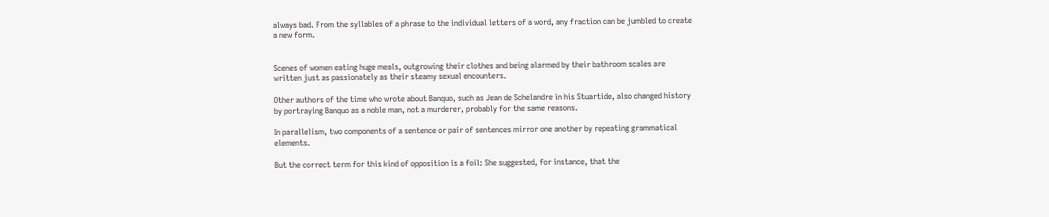always bad. From the syllables of a phrase to the individual letters of a word, any fraction can be jumbled to create a new form.


Scenes of women eating huge meals, outgrowing their clothes and being alarmed by their bathroom scales are written just as passionately as their steamy sexual encounters.

Other authors of the time who wrote about Banquo, such as Jean de Schelandre in his Stuartide, also changed history by portraying Banquo as a noble man, not a murderer, probably for the same reasons.

In parallelism, two components of a sentence or pair of sentences mirror one another by repeating grammatical elements.

But the correct term for this kind of opposition is a foil: She suggested, for instance, that the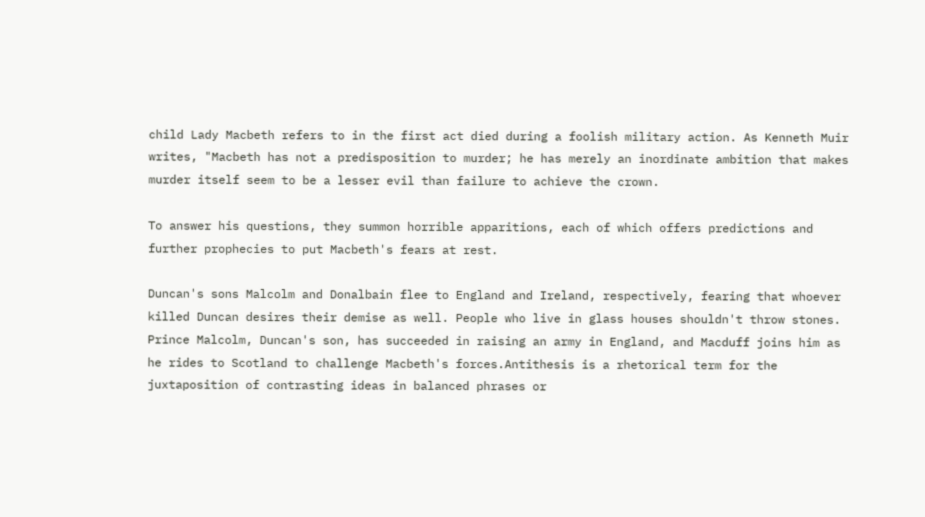child Lady Macbeth refers to in the first act died during a foolish military action. As Kenneth Muir writes, "Macbeth has not a predisposition to murder; he has merely an inordinate ambition that makes murder itself seem to be a lesser evil than failure to achieve the crown.

To answer his questions, they summon horrible apparitions, each of which offers predictions and further prophecies to put Macbeth's fears at rest.

Duncan's sons Malcolm and Donalbain flee to England and Ireland, respectively, fearing that whoever killed Duncan desires their demise as well. People who live in glass houses shouldn't throw stones. Prince Malcolm, Duncan's son, has succeeded in raising an army in England, and Macduff joins him as he rides to Scotland to challenge Macbeth's forces.Antithesis is a rhetorical term for the juxtaposition of contrasting ideas in balanced phrases or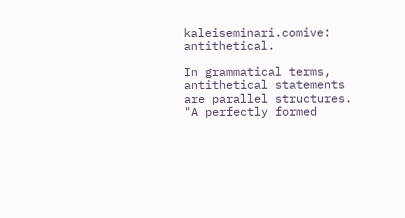kaleiseminari.comive: antithetical.

In grammatical terms, antithetical statements are parallel structures. "A perfectly formed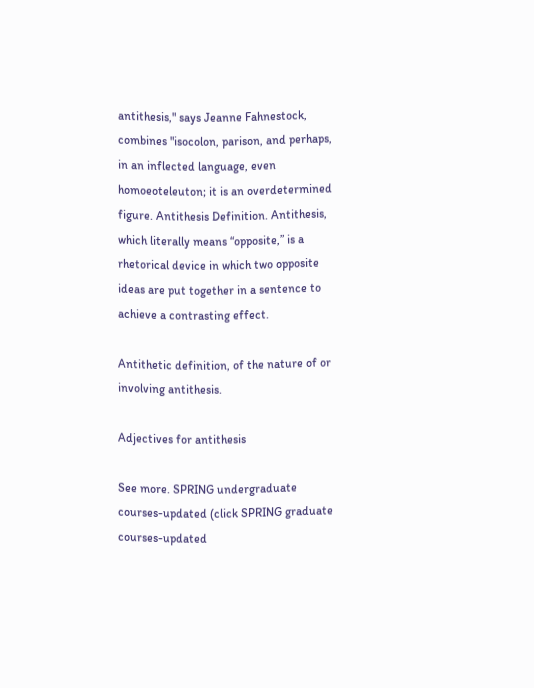antithesis," says Jeanne Fahnestock, combines "isocolon, parison, and perhaps, in an inflected language, even homoeoteleuton; it is an overdetermined figure. Antithesis Definition. Antithesis, which literally means “opposite,” is a rhetorical device in which two opposite ideas are put together in a sentence to achieve a contrasting effect.

Antithetic definition, of the nature of or involving antithesis.

Adjectives for antithesis

See more. SPRING undergraduate courses-updated (click SPRING graduate courses-updated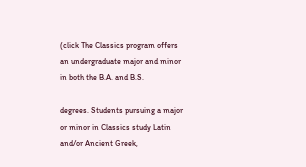(click The Classics program offers an undergraduate major and minor in both the B.A. and B.S.

degrees. Students pursuing a major or minor in Classics study Latin and/or Ancient Greek,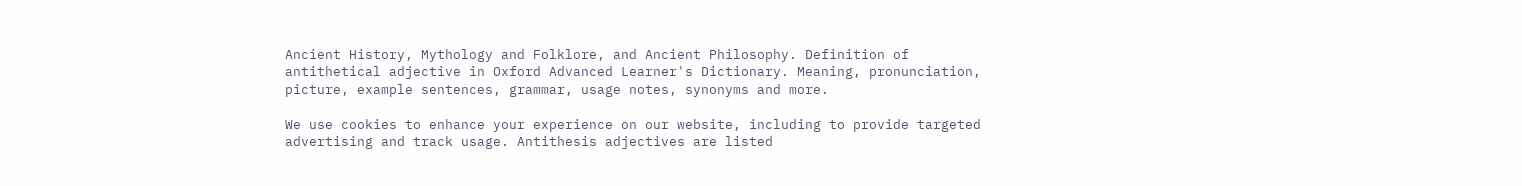Ancient History, Mythology and Folklore, and Ancient Philosophy. Definition of antithetical adjective in Oxford Advanced Learner's Dictionary. Meaning, pronunciation, picture, example sentences, grammar, usage notes, synonyms and more.

We use cookies to enhance your experience on our website, including to provide targeted advertising and track usage. Antithesis adjectives are listed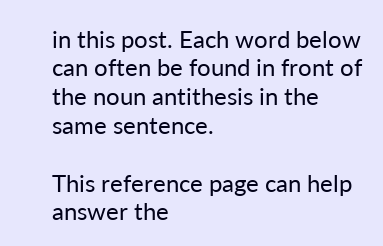in this post. Each word below can often be found in front of the noun antithesis in the same sentence.

This reference page can help answer the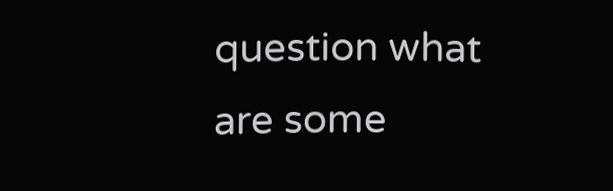question what are some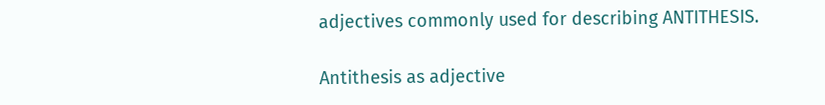adjectives commonly used for describing ANTITHESIS.

Antithesis as adjective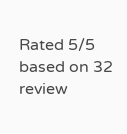Rated 5/5 based on 32 review